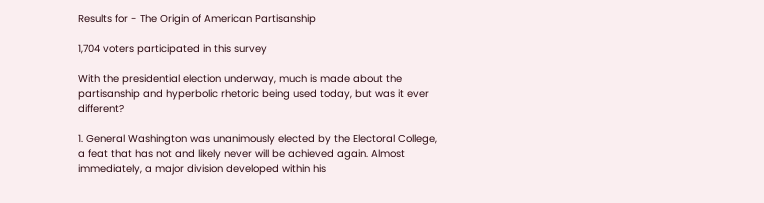Results for - The Origin of American Partisanship

1,704 voters participated in this survey

With the presidential election underway, much is made about the partisanship and hyperbolic rhetoric being used today, but was it ever different?

1. General Washington was unanimously elected by the Electoral College, a feat that has not and likely never will be achieved again. Almost immediately, a major division developed within his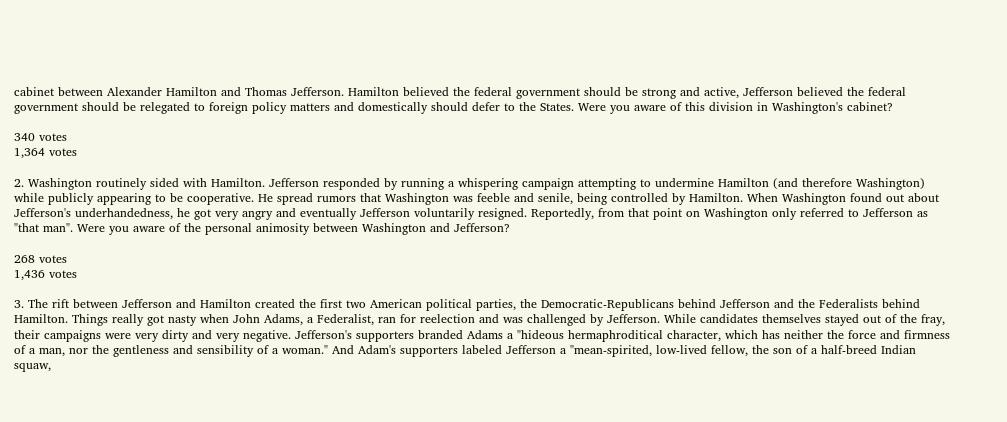cabinet between Alexander Hamilton and Thomas Jefferson. Hamilton believed the federal government should be strong and active, Jefferson believed the federal government should be relegated to foreign policy matters and domestically should defer to the States. Were you aware of this division in Washington's cabinet?

340 votes
1,364 votes

2. Washington routinely sided with Hamilton. Jefferson responded by running a whispering campaign attempting to undermine Hamilton (and therefore Washington) while publicly appearing to be cooperative. He spread rumors that Washington was feeble and senile, being controlled by Hamilton. When Washington found out about Jefferson's underhandedness, he got very angry and eventually Jefferson voluntarily resigned. Reportedly, from that point on Washington only referred to Jefferson as "that man". Were you aware of the personal animosity between Washington and Jefferson?

268 votes
1,436 votes

3. The rift between Jefferson and Hamilton created the first two American political parties, the Democratic-Republicans behind Jefferson and the Federalists behind Hamilton. Things really got nasty when John Adams, a Federalist, ran for reelection and was challenged by Jefferson. While candidates themselves stayed out of the fray, their campaigns were very dirty and very negative. Jefferson's supporters branded Adams a "hideous hermaphroditical character, which has neither the force and firmness of a man, nor the gentleness and sensibility of a woman." And Adam's supporters labeled Jefferson a "mean-spirited, low-lived fellow, the son of a half-breed Indian squaw,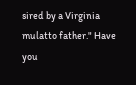sired by a Virginia mulatto father." Have you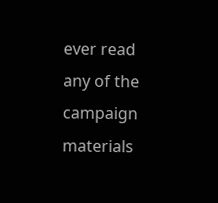ever read any of the campaign materials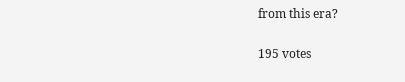from this era?

195 votes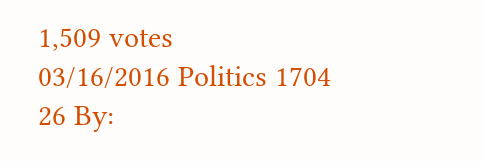1,509 votes
03/16/2016 Politics 1704 26 By: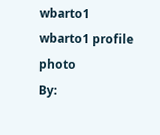wbarto1
wbarto1 profile photo
By: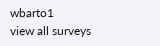wbarto1
view all surveys